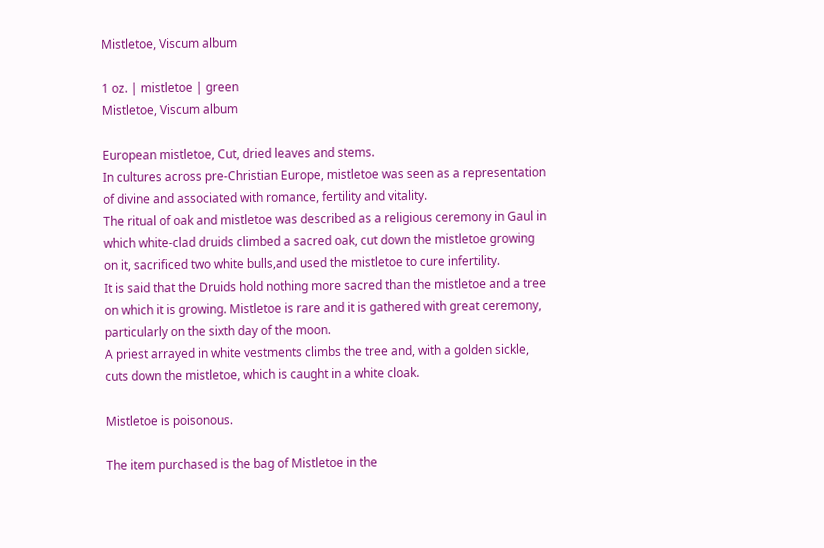Mistletoe, Viscum album

1 oz. | mistletoe | green
Mistletoe, Viscum album

European mistletoe, Cut, dried leaves and stems.
In cultures across pre-Christian Europe, mistletoe was seen as a representation of divine and associated with romance, fertility and vitality.
The ritual of oak and mistletoe was described as a religious ceremony in Gaul in which white-clad druids climbed a sacred oak, cut down the mistletoe growing on it, sacrificed two white bulls,and used the mistletoe to cure infertility.
It is said that the Druids hold nothing more sacred than the mistletoe and a tree on which it is growing. Mistletoe is rare and it is gathered with great ceremony, particularly on the sixth day of the moon.
A priest arrayed in white vestments climbs the tree and, with a golden sickle, cuts down the mistletoe, which is caught in a white cloak.

Mistletoe is poisonous.

The item purchased is the bag of Mistletoe in the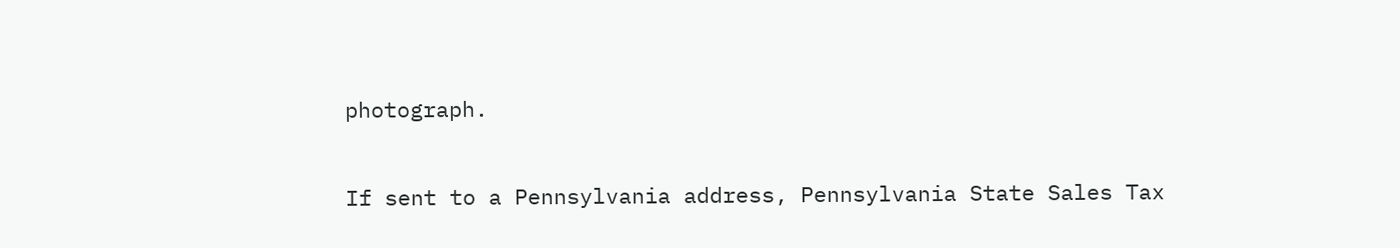photograph.

If sent to a Pennsylvania address, Pennsylvania State Sales Tax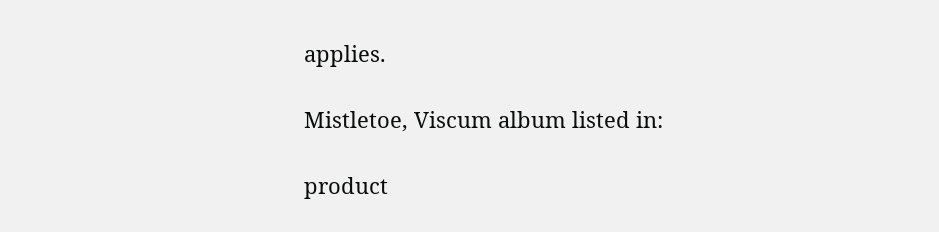applies.

Mistletoe, Viscum album listed in:

product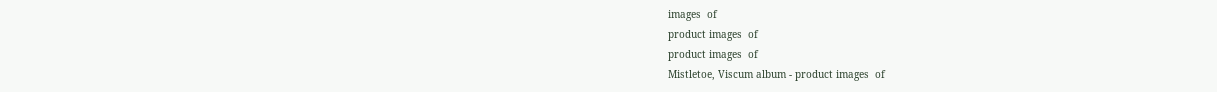images  of
product images  of
product images  of
Mistletoe, Viscum album - product images  of